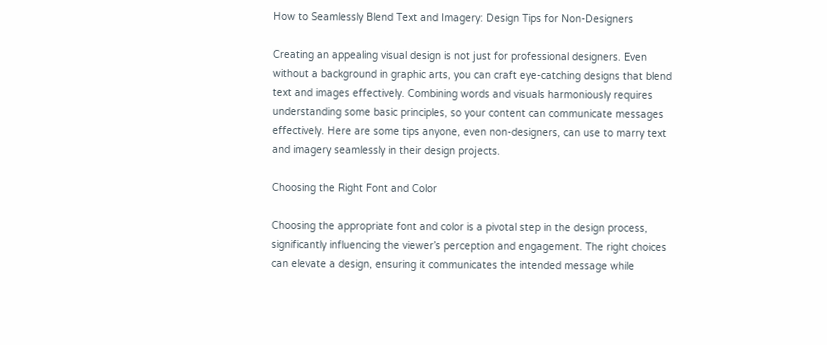How to Seamlessly Blend Text and Imagery: Design Tips for Non-Designers

Creating an appealing visual design is not just for professional designers. Even without a background in graphic arts, you can craft eye-catching designs that blend text and images effectively. Combining words and visuals harmoniously requires understanding some basic principles, so your content can communicate messages effectively. Here are some tips anyone, even non-designers, can use to marry text and imagery seamlessly in their design projects.

Choosing the Right Font and Color

Choosing the appropriate font and color is a pivotal step in the design process, significantly influencing the viewer’s perception and engagement. The right choices can elevate a design, ensuring it communicates the intended message while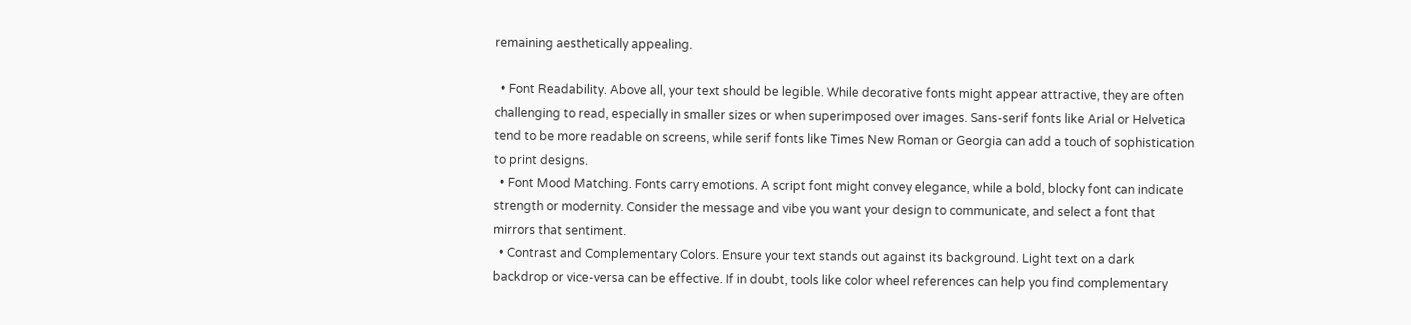remaining aesthetically appealing.

  • Font Readability. Above all, your text should be legible. While decorative fonts might appear attractive, they are often challenging to read, especially in smaller sizes or when superimposed over images. Sans-serif fonts like Arial or Helvetica tend to be more readable on screens, while serif fonts like Times New Roman or Georgia can add a touch of sophistication to print designs.
  • Font Mood Matching. Fonts carry emotions. A script font might convey elegance, while a bold, blocky font can indicate strength or modernity. Consider the message and vibe you want your design to communicate, and select a font that mirrors that sentiment.
  • Contrast and Complementary Colors. Ensure your text stands out against its background. Light text on a dark backdrop or vice-versa can be effective. If in doubt, tools like color wheel references can help you find complementary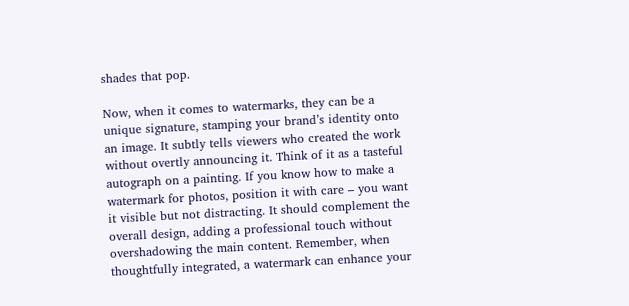shades that pop.

Now, when it comes to watermarks, they can be a unique signature, stamping your brand’s identity onto an image. It subtly tells viewers who created the work without overtly announcing it. Think of it as a tasteful autograph on a painting. If you know how to make a watermark for photos, position it with care – you want it visible but not distracting. It should complement the overall design, adding a professional touch without overshadowing the main content. Remember, when thoughtfully integrated, a watermark can enhance your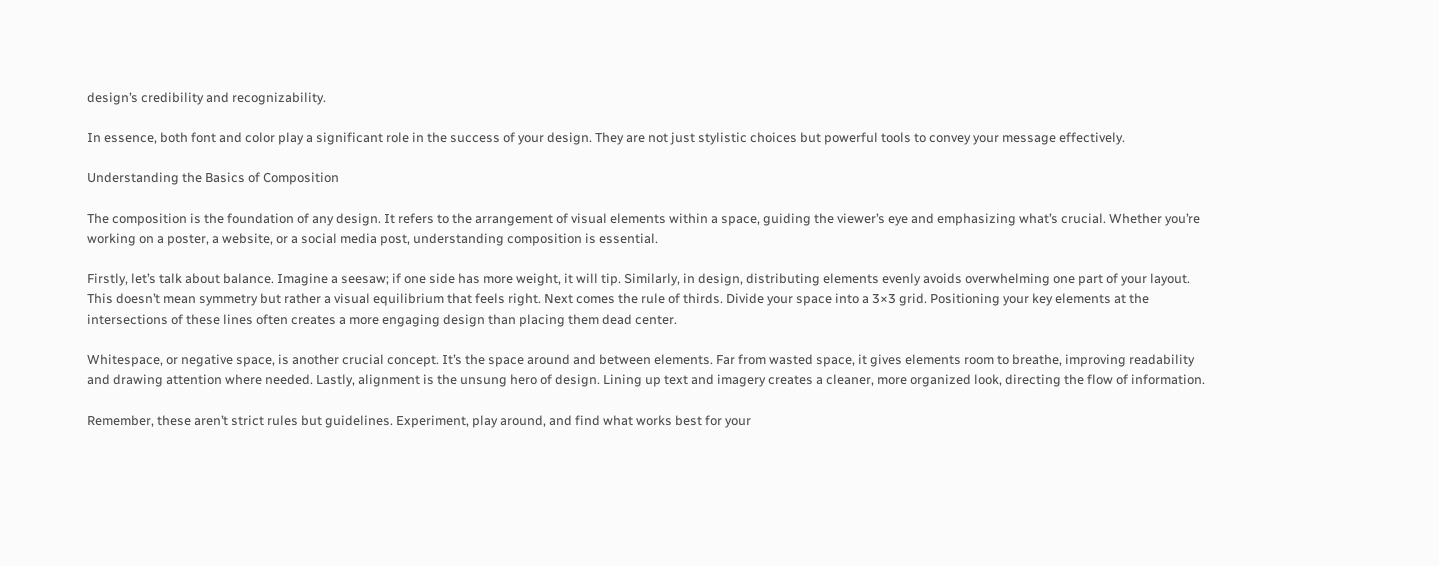design’s credibility and recognizability.

In essence, both font and color play a significant role in the success of your design. They are not just stylistic choices but powerful tools to convey your message effectively.

Understanding the Basics of Composition

The composition is the foundation of any design. It refers to the arrangement of visual elements within a space, guiding the viewer’s eye and emphasizing what’s crucial. Whether you’re working on a poster, a website, or a social media post, understanding composition is essential.

Firstly, let’s talk about balance. Imagine a seesaw; if one side has more weight, it will tip. Similarly, in design, distributing elements evenly avoids overwhelming one part of your layout. This doesn’t mean symmetry but rather a visual equilibrium that feels right. Next comes the rule of thirds. Divide your space into a 3×3 grid. Positioning your key elements at the intersections of these lines often creates a more engaging design than placing them dead center.

Whitespace, or negative space, is another crucial concept. It’s the space around and between elements. Far from wasted space, it gives elements room to breathe, improving readability and drawing attention where needed. Lastly, alignment is the unsung hero of design. Lining up text and imagery creates a cleaner, more organized look, directing the flow of information.

Remember, these aren’t strict rules but guidelines. Experiment, play around, and find what works best for your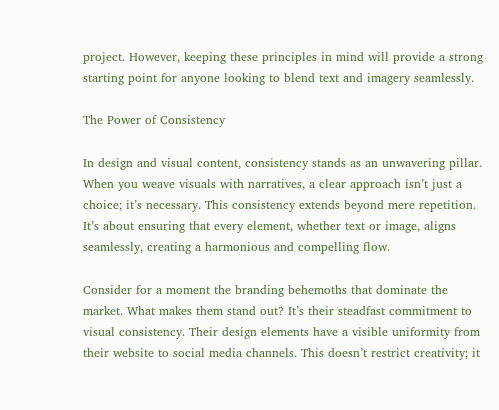project. However, keeping these principles in mind will provide a strong starting point for anyone looking to blend text and imagery seamlessly.

The Power of Consistency

In design and visual content, consistency stands as an unwavering pillar. When you weave visuals with narratives, a clear approach isn’t just a choice; it’s necessary. This consistency extends beyond mere repetition. It’s about ensuring that every element, whether text or image, aligns seamlessly, creating a harmonious and compelling flow.

Consider for a moment the branding behemoths that dominate the market. What makes them stand out? It’s their steadfast commitment to visual consistency. Their design elements have a visible uniformity from their website to social media channels. This doesn’t restrict creativity; it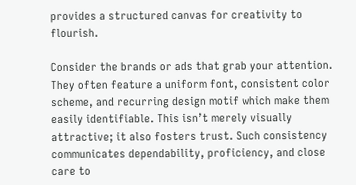provides a structured canvas for creativity to flourish.

Consider the brands or ads that grab your attention. They often feature a uniform font, consistent color scheme, and recurring design motif which make them easily identifiable. This isn’t merely visually attractive; it also fosters trust. Such consistency communicates dependability, proficiency, and close care to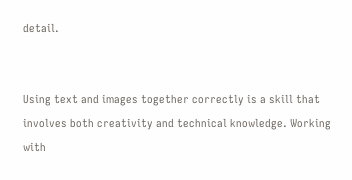detail.


Using text and images together correctly is a skill that involves both creativity and technical knowledge. Working with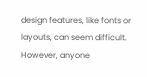design features, like fonts or layouts, can seem difficult. However, anyone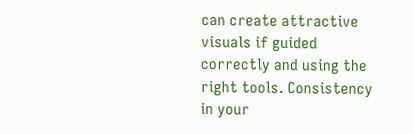can create attractive visuals if guided correctly and using the right tools. Consistency in your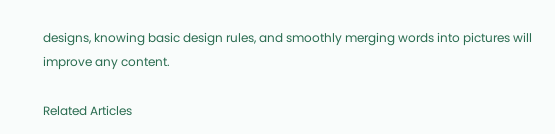designs, knowing basic design rules, and smoothly merging words into pictures will improve any content.

Related Articles